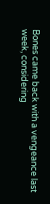Bones came back with a vengeance last week, considering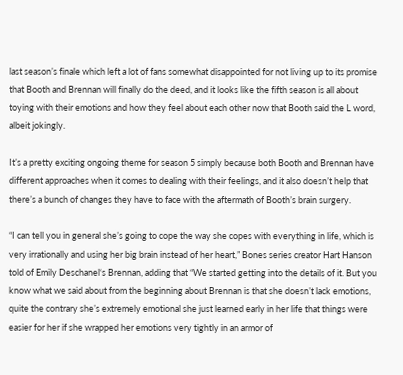last season’s finale which left a lot of fans somewhat disappointed for not living up to its promise that Booth and Brennan will finally do the deed, and it looks like the fifth season is all about toying with their emotions and how they feel about each other now that Booth said the L word, albeit jokingly.

It’s a pretty exciting ongoing theme for season 5 simply because both Booth and Brennan have different approaches when it comes to dealing with their feelings, and it also doesn’t help that there’s a bunch of changes they have to face with the aftermath of Booth’s brain surgery.

“I can tell you in general she’s going to cope the way she copes with everything in life, which is very irrationally and using her big brain instead of her heart,” Bones series creator Hart Hanson told of Emily Deschanel‘s Brennan, adding that “We started getting into the details of it. But you know what we said about from the beginning about Brennan is that she doesn’t lack emotions, quite the contrary she’s extremely emotional she just learned early in her life that things were easier for her if she wrapped her emotions very tightly in an armor of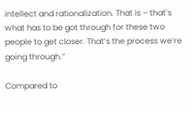intellect and rationalization. That is – that’s what has to be got through for these two people to get closer. That’s the process we’re going through.”

Compared to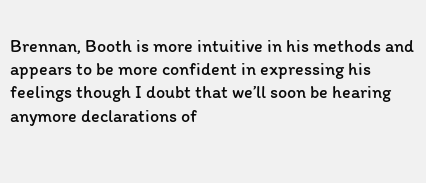Brennan, Booth is more intuitive in his methods and appears to be more confident in expressing his feelings though I doubt that we’ll soon be hearing anymore declarations of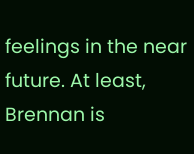feelings in the near future. At least, Brennan is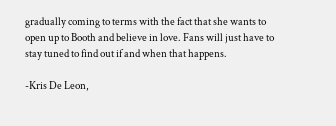gradually coming to terms with the fact that she wants to open up to Booth and believe in love. Fans will just have to stay tuned to find out if and when that happens.

-Kris De Leon,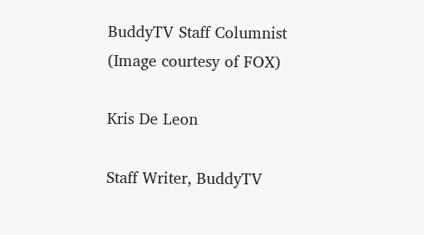BuddyTV Staff Columnist
(Image courtesy of FOX)

Kris De Leon

Staff Writer, BuddyTV